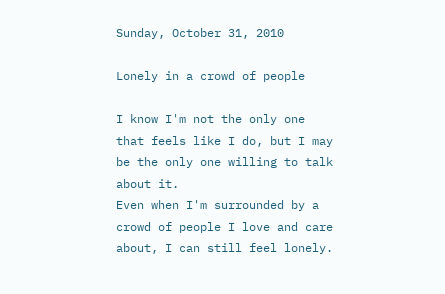Sunday, October 31, 2010

Lonely in a crowd of people

I know I'm not the only one that feels like I do, but I may be the only one willing to talk about it.
Even when I'm surrounded by a crowd of people I love and care about, I can still feel lonely.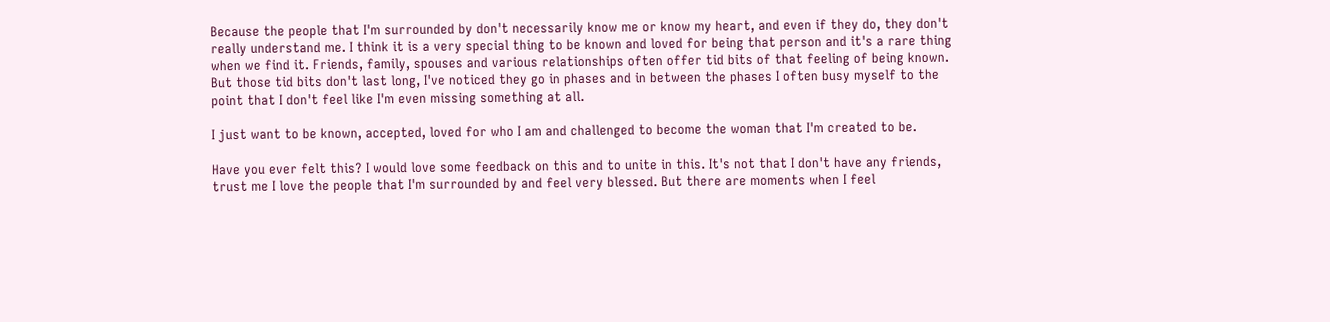Because the people that I'm surrounded by don't necessarily know me or know my heart, and even if they do, they don't really understand me. I think it is a very special thing to be known and loved for being that person and it's a rare thing when we find it. Friends, family, spouses and various relationships often offer tid bits of that feeling of being known.
But those tid bits don't last long, I've noticed they go in phases and in between the phases I often busy myself to the point that I don't feel like I'm even missing something at all.

I just want to be known, accepted, loved for who I am and challenged to become the woman that I'm created to be.

Have you ever felt this? I would love some feedback on this and to unite in this. It's not that I don't have any friends, trust me I love the people that I'm surrounded by and feel very blessed. But there are moments when I feel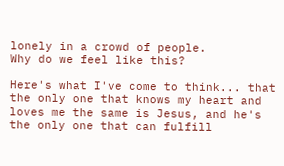lonely in a crowd of people.
Why do we feel like this?

Here's what I've come to think... that the only one that knows my heart and loves me the same is Jesus, and he's the only one that can fulfill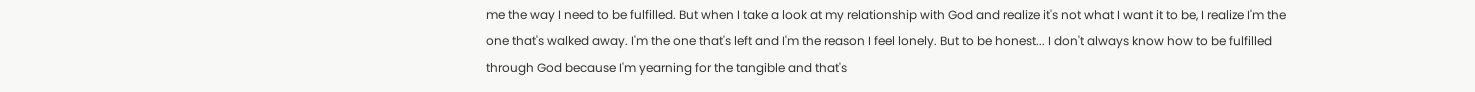me the way I need to be fulfilled. But when I take a look at my relationship with God and realize it's not what I want it to be, I realize I'm the one that's walked away. I'm the one that's left and I'm the reason I feel lonely. But to be honest... I don't always know how to be fulfilled through God because I'm yearning for the tangible and that's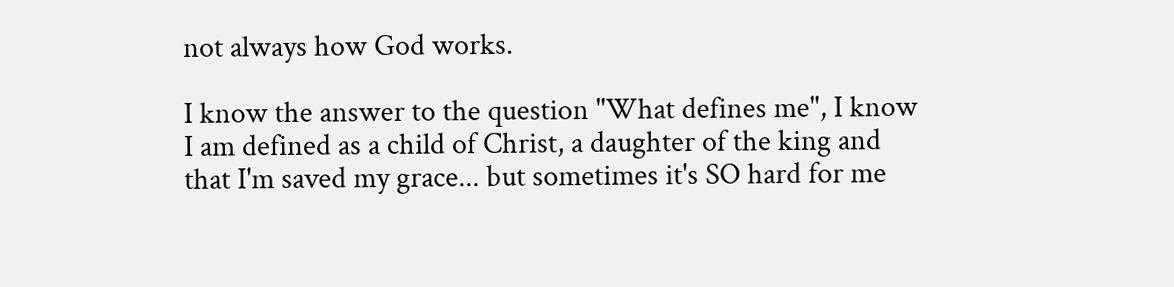not always how God works.

I know the answer to the question "What defines me", I know I am defined as a child of Christ, a daughter of the king and that I'm saved my grace... but sometimes it's SO hard for me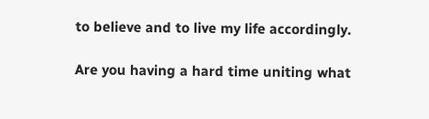to believe and to live my life accordingly.

Are you having a hard time uniting what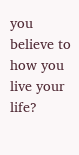you believe to how you live your life?